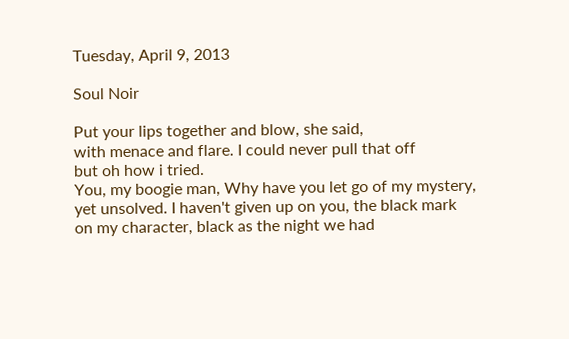Tuesday, April 9, 2013

Soul Noir

Put your lips together and blow, she said,
with menace and flare. I could never pull that off
but oh how i tried.
You, my boogie man, Why have you let go of my mystery,
yet unsolved. I haven't given up on you, the black mark
on my character, black as the night we had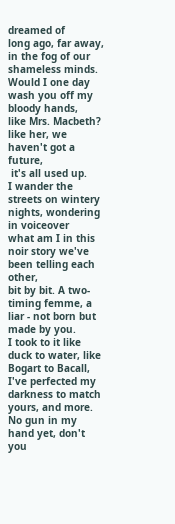dreamed of
long ago, far away, in the fog of our shameless minds.
Would I one day wash you off my bloody hands,
like Mrs. Macbeth? like her, we haven't got a future,
 it's all used up.
I wander the streets on wintery nights, wondering in voiceover
what am I in this noir story we've been telling each other,
bit by bit. A two-timing femme, a liar - not born but made by you.
I took to it like duck to water, like Bogart to Bacall,
I've perfected my darkness to match yours, and more.
No gun in my hand yet, don't you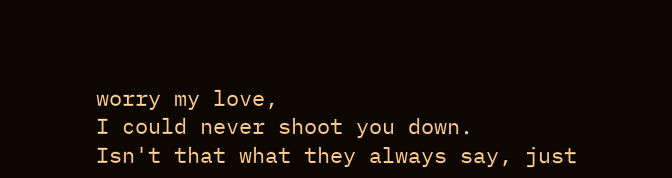worry my love,
I could never shoot you down.
Isn't that what they always say, just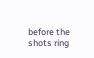before the shots ring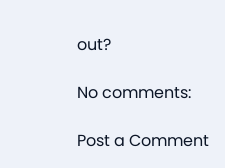out?

No comments:

Post a Comment